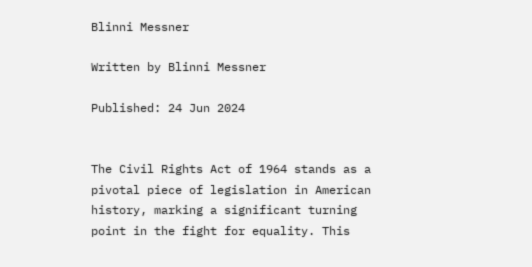Blinni Messner

Written by Blinni Messner

Published: 24 Jun 2024


The Civil Rights Act of 1964 stands as a pivotal piece of legislation in American history, marking a significant turning point in the fight for equality. This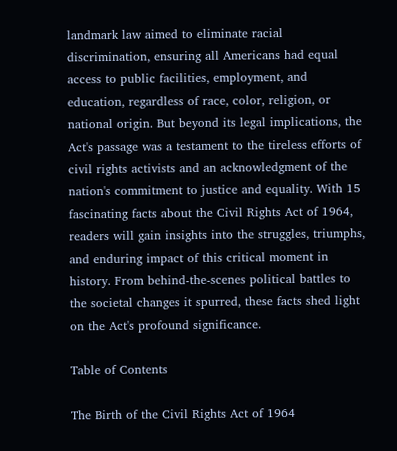landmark law aimed to eliminate racial discrimination, ensuring all Americans had equal access to public facilities, employment, and education, regardless of race, color, religion, or national origin. But beyond its legal implications, the Act's passage was a testament to the tireless efforts of civil rights activists and an acknowledgment of the nation's commitment to justice and equality. With 15 fascinating facts about the Civil Rights Act of 1964, readers will gain insights into the struggles, triumphs, and enduring impact of this critical moment in history. From behind-the-scenes political battles to the societal changes it spurred, these facts shed light on the Act's profound significance.

Table of Contents

The Birth of the Civil Rights Act of 1964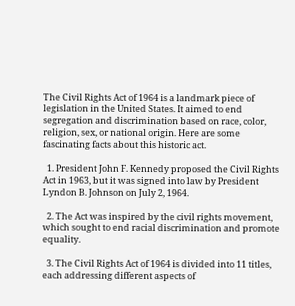The Civil Rights Act of 1964 is a landmark piece of legislation in the United States. It aimed to end segregation and discrimination based on race, color, religion, sex, or national origin. Here are some fascinating facts about this historic act.

  1. President John F. Kennedy proposed the Civil Rights Act in 1963, but it was signed into law by President Lyndon B. Johnson on July 2, 1964.

  2. The Act was inspired by the civil rights movement, which sought to end racial discrimination and promote equality.

  3. The Civil Rights Act of 1964 is divided into 11 titles, each addressing different aspects of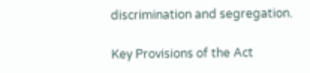discrimination and segregation.

Key Provisions of the Act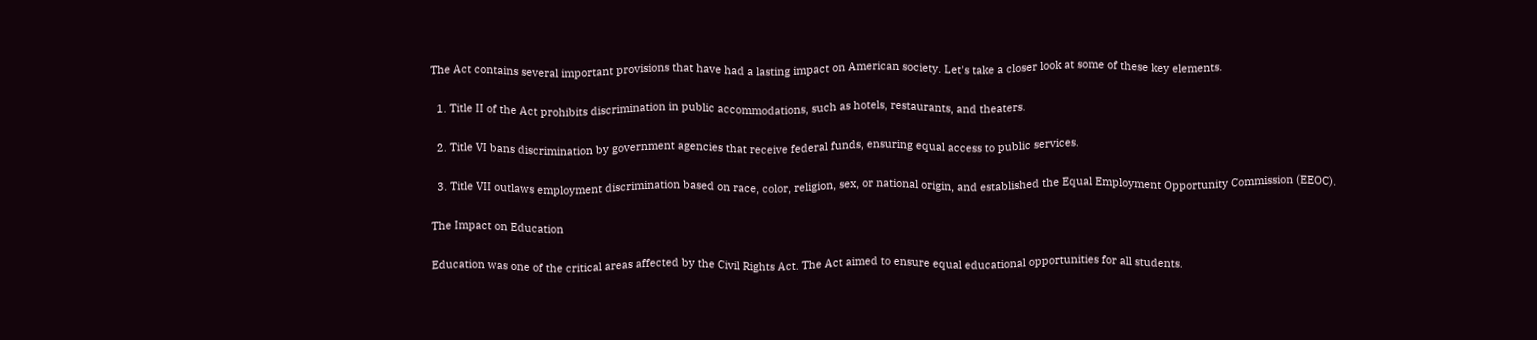The Act contains several important provisions that have had a lasting impact on American society. Let's take a closer look at some of these key elements.

  1. Title II of the Act prohibits discrimination in public accommodations, such as hotels, restaurants, and theaters.

  2. Title VI bans discrimination by government agencies that receive federal funds, ensuring equal access to public services.

  3. Title VII outlaws employment discrimination based on race, color, religion, sex, or national origin, and established the Equal Employment Opportunity Commission (EEOC).

The Impact on Education

Education was one of the critical areas affected by the Civil Rights Act. The Act aimed to ensure equal educational opportunities for all students.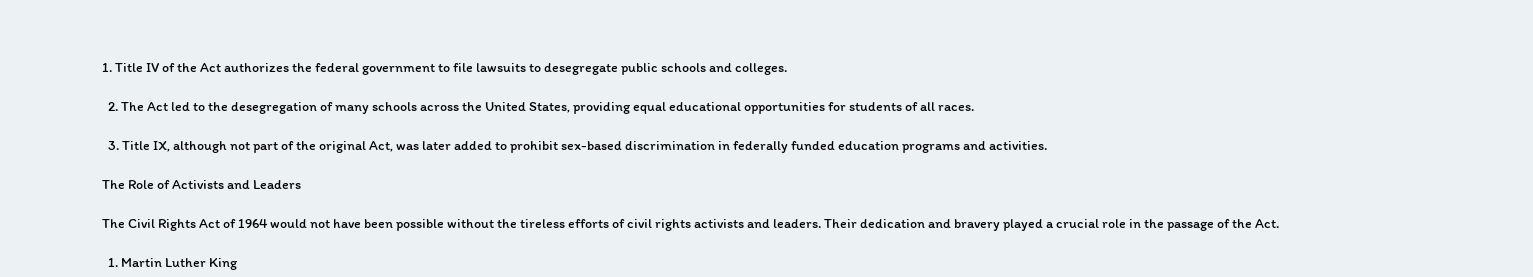1. Title IV of the Act authorizes the federal government to file lawsuits to desegregate public schools and colleges.

  2. The Act led to the desegregation of many schools across the United States, providing equal educational opportunities for students of all races.

  3. Title IX, although not part of the original Act, was later added to prohibit sex-based discrimination in federally funded education programs and activities.

The Role of Activists and Leaders

The Civil Rights Act of 1964 would not have been possible without the tireless efforts of civil rights activists and leaders. Their dedication and bravery played a crucial role in the passage of the Act.

  1. Martin Luther King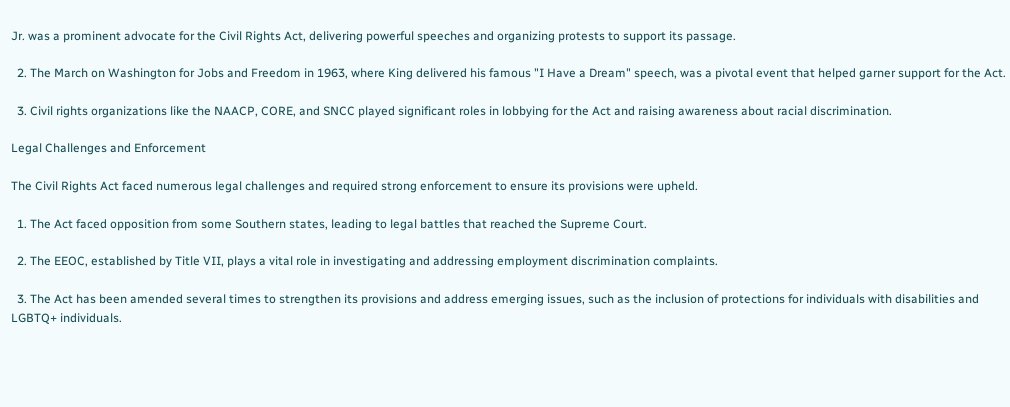Jr. was a prominent advocate for the Civil Rights Act, delivering powerful speeches and organizing protests to support its passage.

  2. The March on Washington for Jobs and Freedom in 1963, where King delivered his famous "I Have a Dream" speech, was a pivotal event that helped garner support for the Act.

  3. Civil rights organizations like the NAACP, CORE, and SNCC played significant roles in lobbying for the Act and raising awareness about racial discrimination.

Legal Challenges and Enforcement

The Civil Rights Act faced numerous legal challenges and required strong enforcement to ensure its provisions were upheld.

  1. The Act faced opposition from some Southern states, leading to legal battles that reached the Supreme Court.

  2. The EEOC, established by Title VII, plays a vital role in investigating and addressing employment discrimination complaints.

  3. The Act has been amended several times to strengthen its provisions and address emerging issues, such as the inclusion of protections for individuals with disabilities and LGBTQ+ individuals.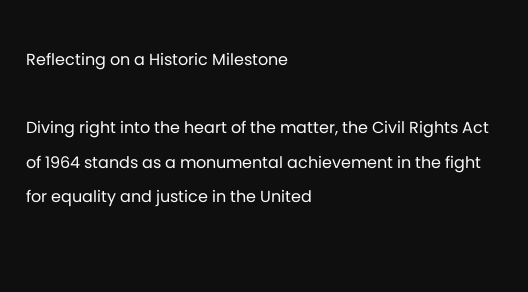Reflecting on a Historic Milestone

Diving right into the heart of the matter, the Civil Rights Act of 1964 stands as a monumental achievement in the fight for equality and justice in the United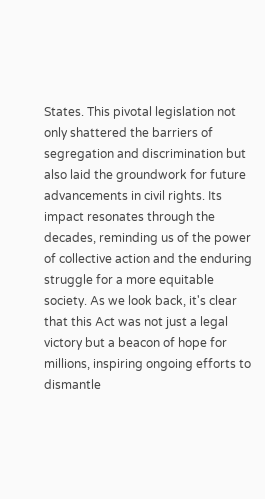States. This pivotal legislation not only shattered the barriers of segregation and discrimination but also laid the groundwork for future advancements in civil rights. Its impact resonates through the decades, reminding us of the power of collective action and the enduring struggle for a more equitable society. As we look back, it's clear that this Act was not just a legal victory but a beacon of hope for millions, inspiring ongoing efforts to dismantle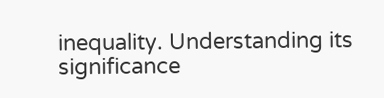inequality. Understanding its significance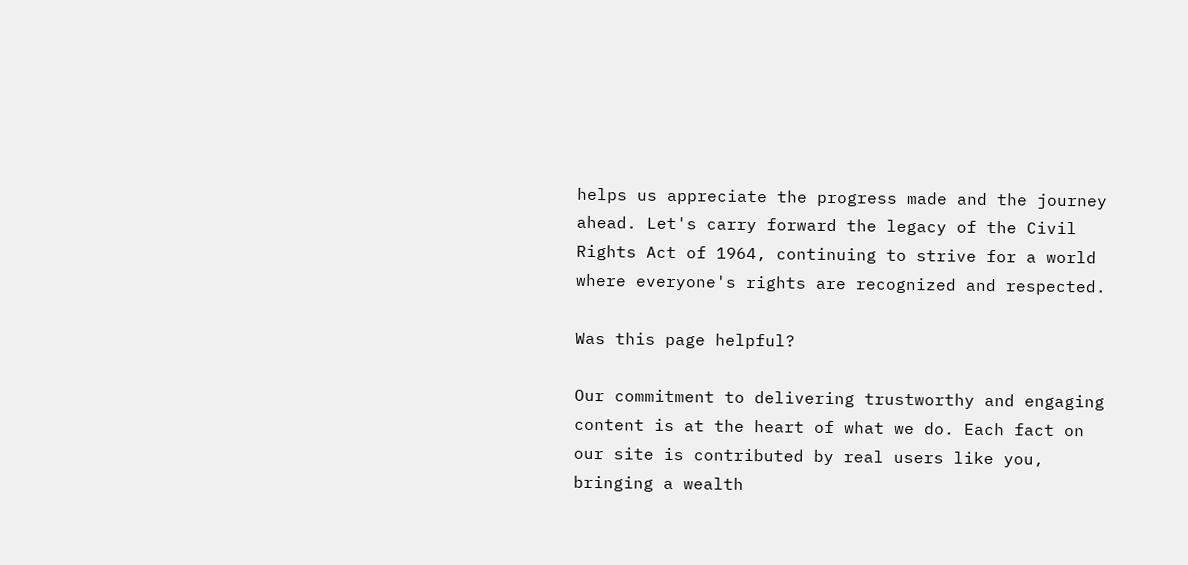helps us appreciate the progress made and the journey ahead. Let's carry forward the legacy of the Civil Rights Act of 1964, continuing to strive for a world where everyone's rights are recognized and respected.

Was this page helpful?

Our commitment to delivering trustworthy and engaging content is at the heart of what we do. Each fact on our site is contributed by real users like you, bringing a wealth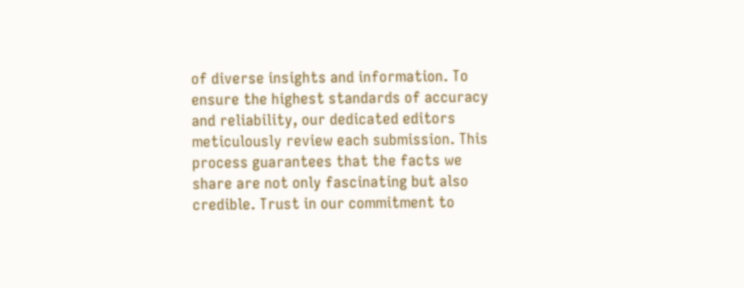of diverse insights and information. To ensure the highest standards of accuracy and reliability, our dedicated editors meticulously review each submission. This process guarantees that the facts we share are not only fascinating but also credible. Trust in our commitment to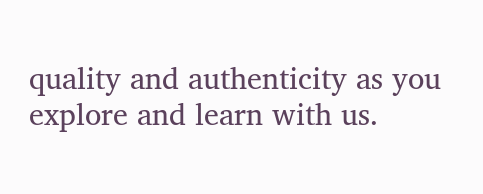quality and authenticity as you explore and learn with us.